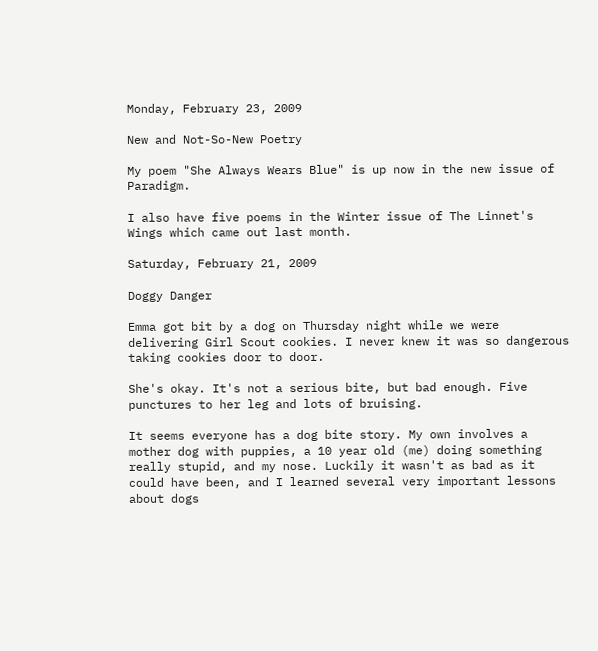Monday, February 23, 2009

New and Not-So-New Poetry

My poem "She Always Wears Blue" is up now in the new issue of Paradigm.

I also have five poems in the Winter issue of The Linnet's Wings which came out last month.

Saturday, February 21, 2009

Doggy Danger

Emma got bit by a dog on Thursday night while we were delivering Girl Scout cookies. I never knew it was so dangerous taking cookies door to door.

She's okay. It's not a serious bite, but bad enough. Five punctures to her leg and lots of bruising.

It seems everyone has a dog bite story. My own involves a mother dog with puppies, a 10 year old (me) doing something really stupid, and my nose. Luckily it wasn't as bad as it could have been, and I learned several very important lessons about dogs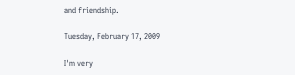and friendship.

Tuesday, February 17, 2009

I'm very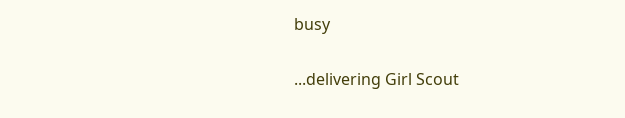busy

...delivering Girl Scout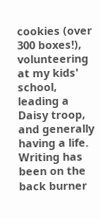cookies (over 300 boxes!), volunteering at my kids' school, leading a Daisy troop, and generally having a life. Writing has been on the back burner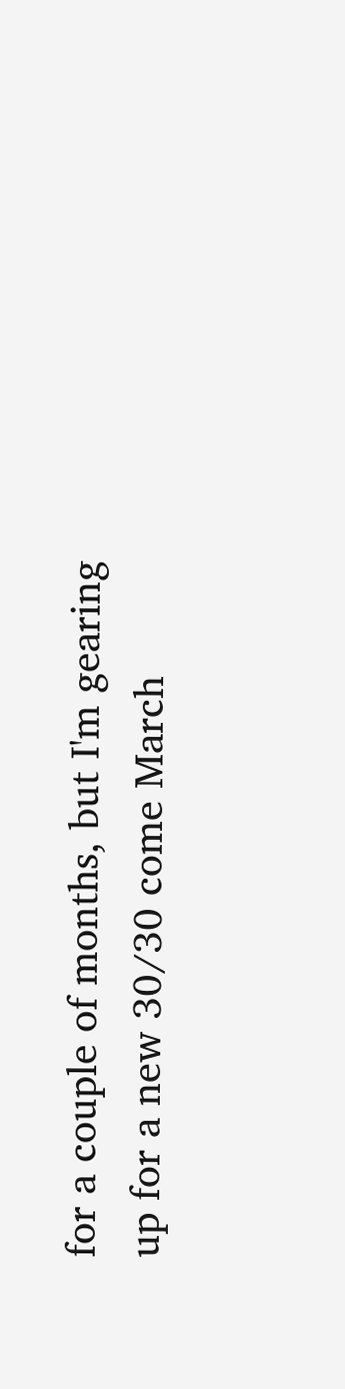for a couple of months, but I'm gearing up for a new 30/30 come March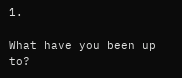1.

What have you been up to?